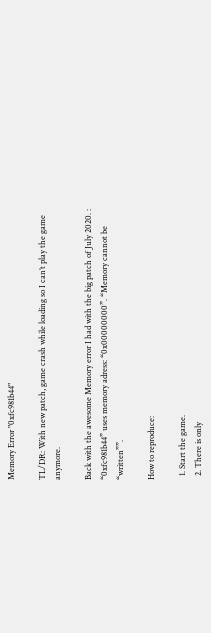Memory Error "0xfc981b44"

TL/DR: With new patch, game crash while loading so I can’t play the game anymore.

Back with the awesome Memory error I had with the big patch of July 2020. : “0xfc981b44” uses memory adress: “0x00000000”. “Memory cannot be “written””.

How to reproduce:

  1. Start the game.
  2. There is only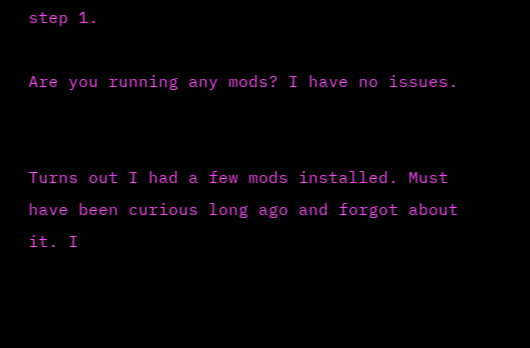step 1.

Are you running any mods? I have no issues.


Turns out I had a few mods installed. Must have been curious long ago and forgot about it. I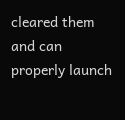cleared them and can properly launch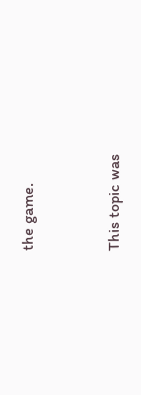the game.


This topic was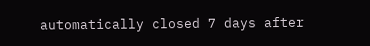automatically closed 7 days after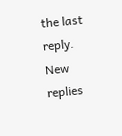the last reply. New replies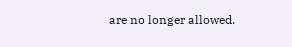are no longer allowed.